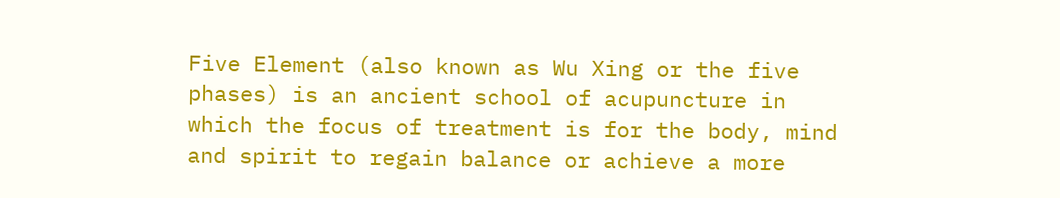Five Element (also known as Wu Xing or the five phases) is an ancient school of acupuncture in which the focus of treatment is for the body, mind and spirit to regain balance or achieve a more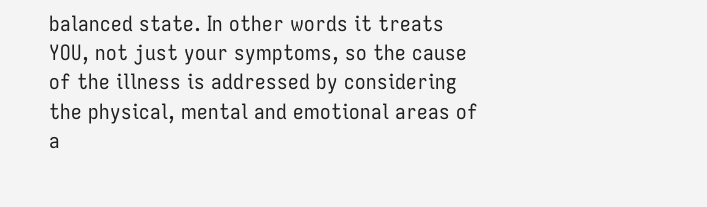balanced state. In other words it treats YOU, not just your symptoms, so the cause of the illness is addressed by considering the physical, mental and emotional areas of a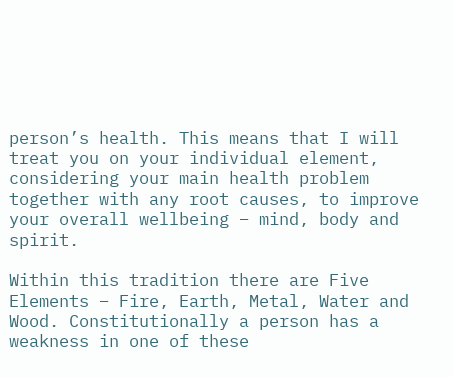person’s health. This means that I will treat you on your individual element, considering your main health problem together with any root causes, to improve your overall wellbeing – mind, body and spirit.

Within this tradition there are Five Elements – Fire, Earth, Metal, Water and Wood. Constitutionally a person has a weakness in one of these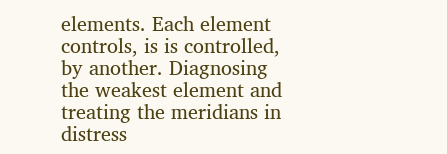elements. Each element controls, is is controlled, by another. Diagnosing the weakest element and treating the meridians in distress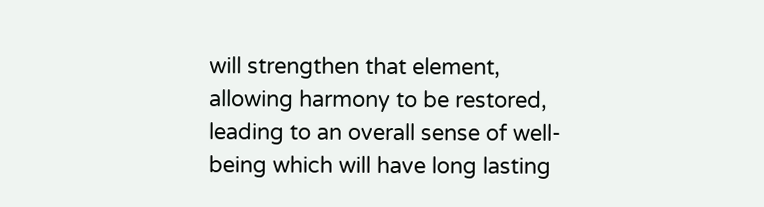will strengthen that element, allowing harmony to be restored, leading to an overall sense of well-being which will have long lasting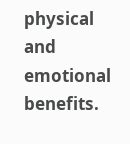physical and emotional benefits.